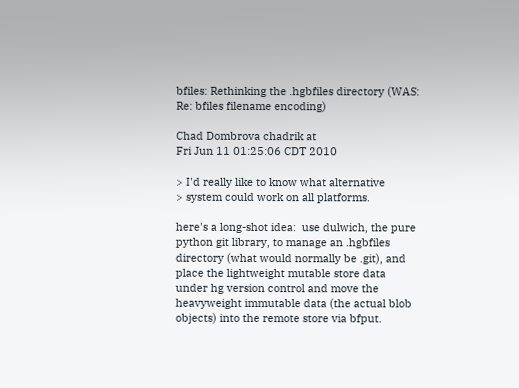bfiles: Rethinking the .hgbfiles directory (WAS: Re: bfiles filename encoding)

Chad Dombrova chadrik at
Fri Jun 11 01:25:06 CDT 2010

> I'd really like to know what alternative
> system could work on all platforms.

here's a long-shot idea:  use dulwich, the pure python git library, to manage an .hgbfiles directory (what would normally be .git), and place the lightweight mutable store data under hg version control and move the heavyweight immutable data (the actual blob objects) into the remote store via bfput.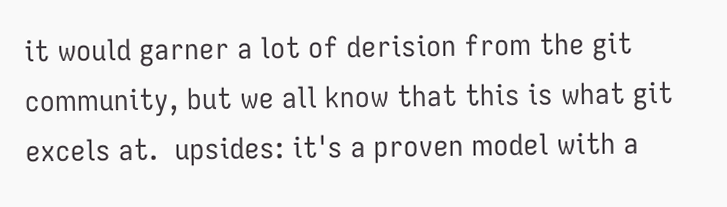it would garner a lot of derision from the git community, but we all know that this is what git excels at.  upsides: it's a proven model with a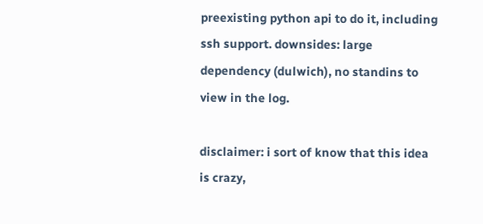preexisting python api to do it, including ssh support. downsides: large dependency (dulwich), no standins to view in the log.

disclaimer: i sort of know that this idea is crazy,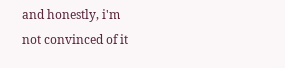and honestly, i'm not convinced of it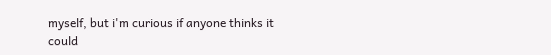myself, but i'm curious if anyone thinks it could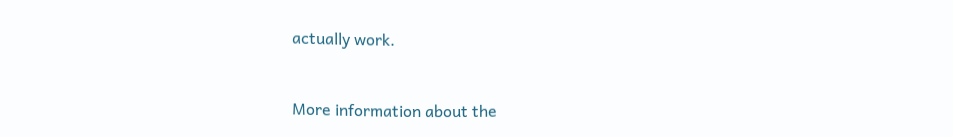actually work.


More information about the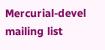Mercurial-devel mailing list